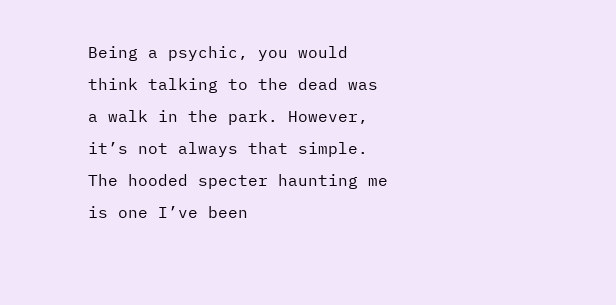Being a psychic, you would think talking to the dead was a walk in the park. However, it’s not always that simple. The hooded specter haunting me is one I’ve been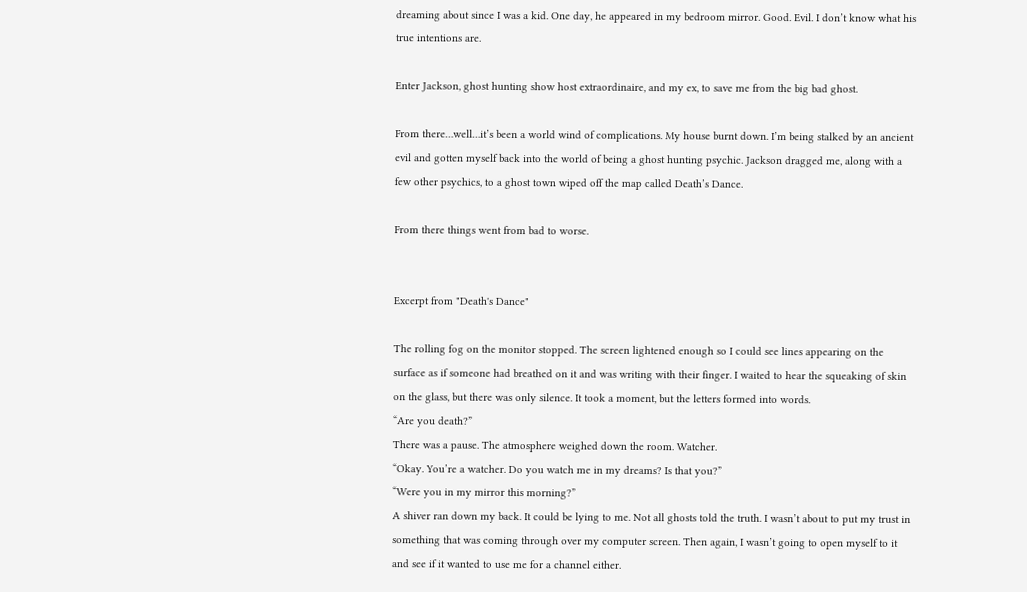dreaming about since I was a kid. One day, he appeared in my bedroom mirror. Good. Evil. I don’t know what his true intentions are.

Enter Jackson, ghost hunting show host extraordinaire, and my ex, to save me from the big bad ghost.

From there…well…it’s been a world wind of complications. My house burnt down. I’m being stalked by an ancient evil and gotten myself back into the world of being a ghost hunting psychic. Jackson dragged me, along with a few other psychics, to a ghost town wiped off the map called Death’s Dance.

From there things went from bad to worse.


Excerpt from "Death's Dance"

The rolling fog on the monitor stopped. The screen lightened enough so I could see lines appearing on the surface as if someone had breathed on it and was writing with their finger. I waited to hear the squeaking of skin on the glass, but there was only silence. It took a moment, but the letters formed into words.
“Are you death?”
There was a pause. The atmosphere weighed down the room. Watcher.
“Okay. You’re a watcher. Do you watch me in my dreams? Is that you?”
“Were you in my mirror this morning?”
A shiver ran down my back. It could be lying to me. Not all ghosts told the truth. I wasn’t about to put my trust in something that was coming through over my computer screen. Then again, I wasn’t going to open myself to it and see if it wanted to use me for a channel either.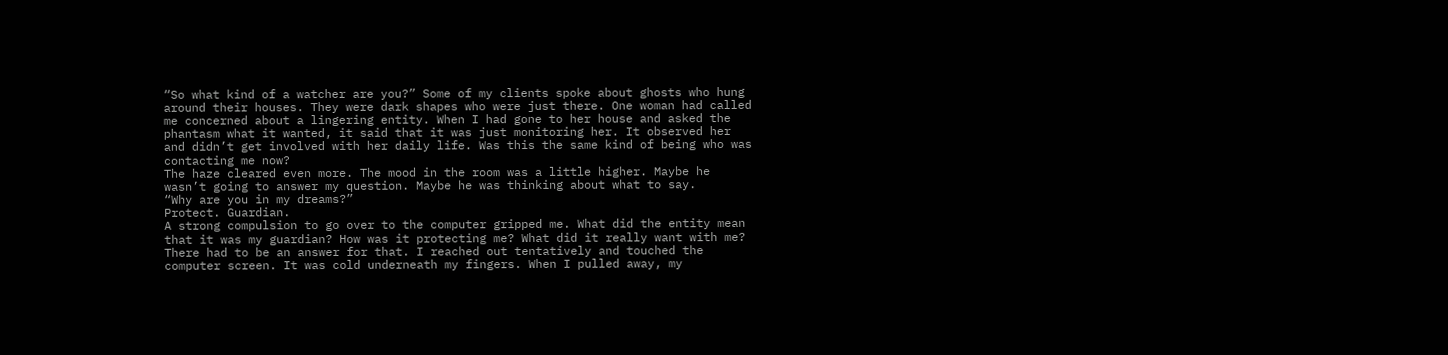“So what kind of a watcher are you?” Some of my clients spoke about ghosts who hung around their houses. They were dark shapes who were just there. One woman had called me concerned about a lingering entity. When I had gone to her house and asked the phantasm what it wanted, it said that it was just monitoring her. It observed her and didn’t get involved with her daily life. Was this the same kind of being who was contacting me now?
The haze cleared even more. The mood in the room was a little higher. Maybe he wasn’t going to answer my question. Maybe he was thinking about what to say.
“Why are you in my dreams?”
Protect. Guardian.
A strong compulsion to go over to the computer gripped me. What did the entity mean that it was my guardian? How was it protecting me? What did it really want with me? There had to be an answer for that. I reached out tentatively and touched the computer screen. It was cold underneath my fingers. When I pulled away, my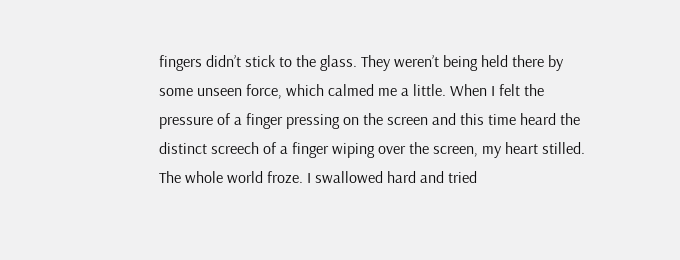fingers didn’t stick to the glass. They weren’t being held there by some unseen force, which calmed me a little. When I felt the pressure of a finger pressing on the screen and this time heard the distinct screech of a finger wiping over the screen, my heart stilled. The whole world froze. I swallowed hard and tried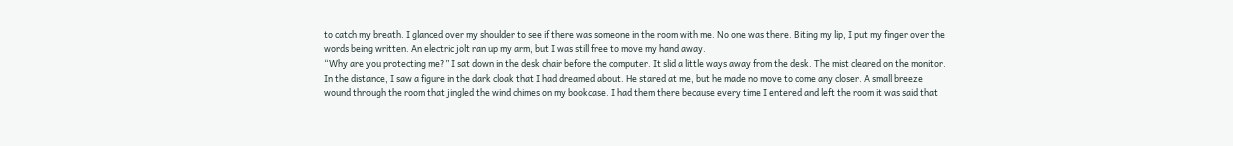to catch my breath. I glanced over my shoulder to see if there was someone in the room with me. No one was there. Biting my lip, I put my finger over the words being written. An electric jolt ran up my arm, but I was still free to move my hand away.
“Why are you protecting me?” I sat down in the desk chair before the computer. It slid a little ways away from the desk. The mist cleared on the monitor. In the distance, I saw a figure in the dark cloak that I had dreamed about. He stared at me, but he made no move to come any closer. A small breeze wound through the room that jingled the wind chimes on my bookcase. I had them there because every time I entered and left the room it was said that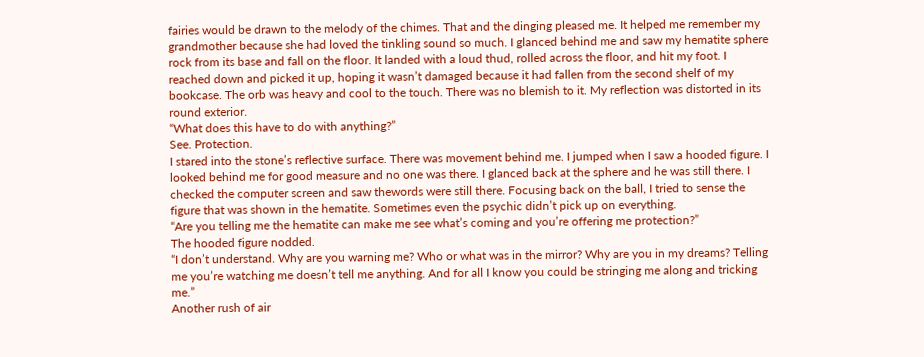fairies would be drawn to the melody of the chimes. That and the dinging pleased me. It helped me remember my grandmother because she had loved the tinkling sound so much. I glanced behind me and saw my hematite sphere rock from its base and fall on the floor. It landed with a loud thud, rolled across the floor, and hit my foot. I reached down and picked it up, hoping it wasn’t damaged because it had fallen from the second shelf of my bookcase. The orb was heavy and cool to the touch. There was no blemish to it. My reflection was distorted in its round exterior.
“What does this have to do with anything?”
See. Protection.
I stared into the stone’s reflective surface. There was movement behind me. I jumped when I saw a hooded figure. I looked behind me for good measure and no one was there. I glanced back at the sphere and he was still there. I checked the computer screen and saw thewords were still there. Focusing back on the ball, I tried to sense the figure that was shown in the hematite. Sometimes even the psychic didn’t pick up on everything.
“Are you telling me the hematite can make me see what’s coming and you’re offering me protection?”
The hooded figure nodded.
“I don’t understand. Why are you warning me? Who or what was in the mirror? Why are you in my dreams? Telling me you’re watching me doesn’t tell me anything. And for all I know you could be stringing me along and tricking me.”
Another rush of air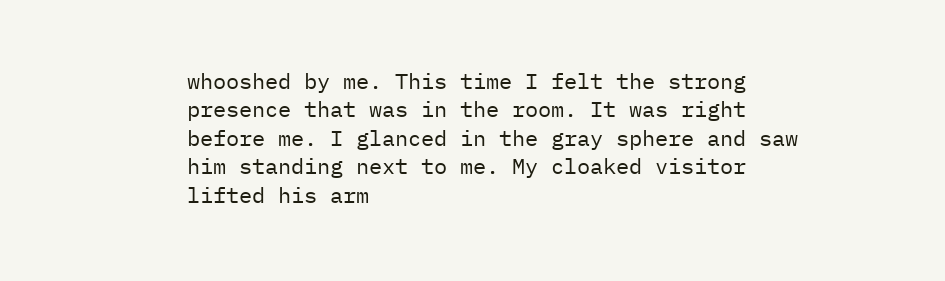whooshed by me. This time I felt the strong presence that was in the room. It was right before me. I glanced in the gray sphere and saw him standing next to me. My cloaked visitor lifted his arm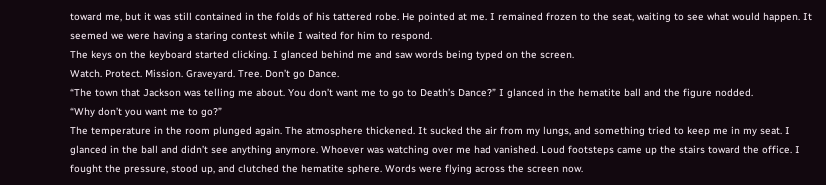toward me, but it was still contained in the folds of his tattered robe. He pointed at me. I remained frozen to the seat, waiting to see what would happen. It seemed we were having a staring contest while I waited for him to respond.
The keys on the keyboard started clicking. I glanced behind me and saw words being typed on the screen.
Watch. Protect. Mission. Graveyard. Tree. Don’t go Dance.
“The town that Jackson was telling me about. You don’t want me to go to Death’s Dance?” I glanced in the hematite ball and the figure nodded.
“Why don’t you want me to go?”
The temperature in the room plunged again. The atmosphere thickened. It sucked the air from my lungs, and something tried to keep me in my seat. I glanced in the ball and didn’t see anything anymore. Whoever was watching over me had vanished. Loud footsteps came up the stairs toward the office. I fought the pressure, stood up, and clutched the hematite sphere. Words were flying across the screen now.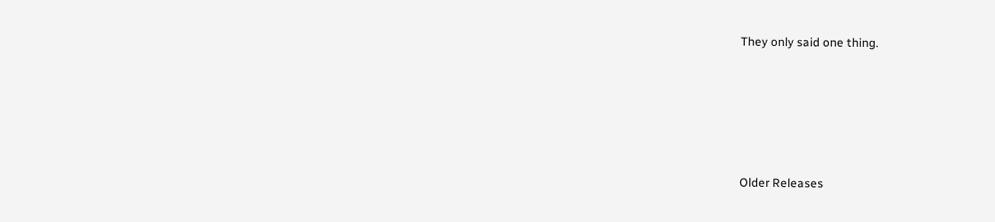They only said one thing.





Older Releases